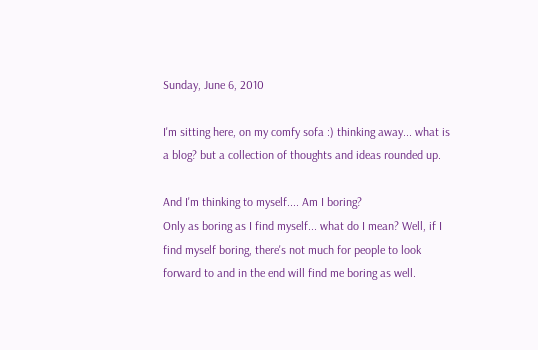Sunday, June 6, 2010

I'm sitting here, on my comfy sofa :) thinking away... what is a blog? but a collection of thoughts and ideas rounded up.

And I'm thinking to myself.... Am I boring?
Only as boring as I find myself... what do I mean? Well, if I find myself boring, there's not much for people to look forward to and in the end will find me boring as well.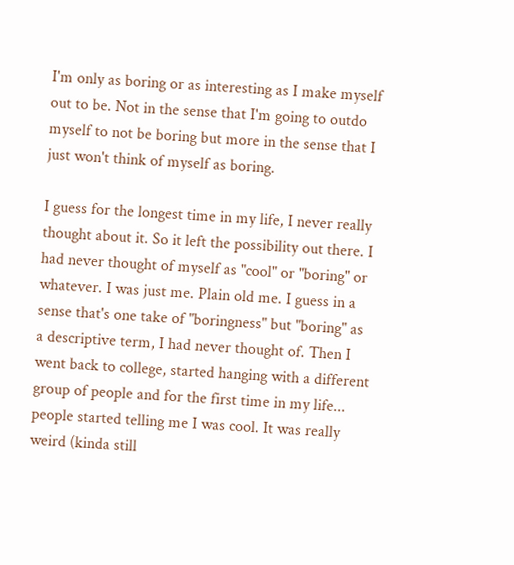I'm only as boring or as interesting as I make myself out to be. Not in the sense that I'm going to outdo myself to not be boring but more in the sense that I just won't think of myself as boring.

I guess for the longest time in my life, I never really thought about it. So it left the possibility out there. I had never thought of myself as "cool" or "boring" or whatever. I was just me. Plain old me. I guess in a sense that's one take of "boringness" but "boring" as a descriptive term, I had never thought of. Then I went back to college, started hanging with a different group of people and for the first time in my life... people started telling me I was cool. It was really weird (kinda still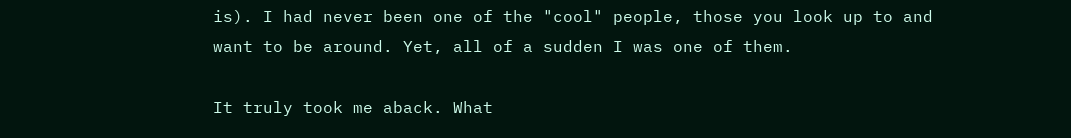is). I had never been one of the "cool" people, those you look up to and want to be around. Yet, all of a sudden I was one of them.

It truly took me aback. What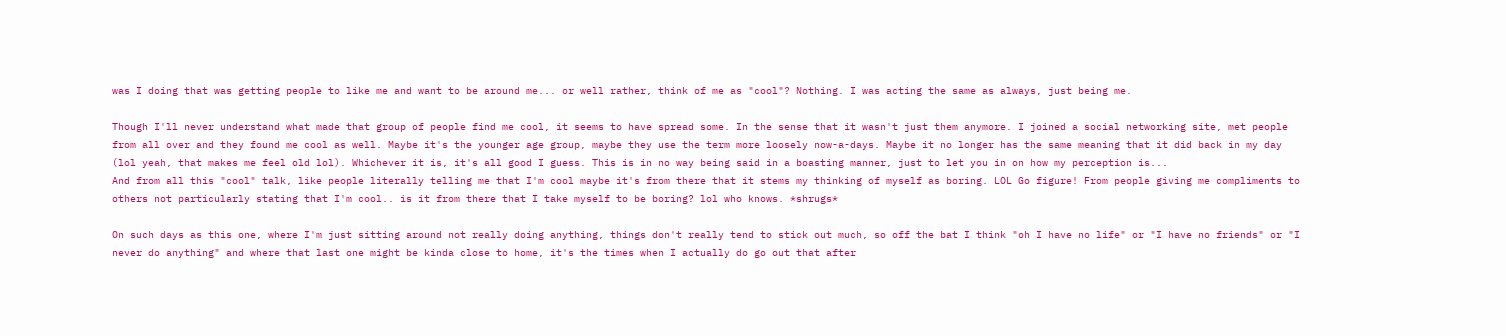was I doing that was getting people to like me and want to be around me... or well rather, think of me as "cool"? Nothing. I was acting the same as always, just being me.

Though I'll never understand what made that group of people find me cool, it seems to have spread some. In the sense that it wasn't just them anymore. I joined a social networking site, met people from all over and they found me cool as well. Maybe it's the younger age group, maybe they use the term more loosely now-a-days. Maybe it no longer has the same meaning that it did back in my day (lol yeah, that makes me feel old lol). Whichever it is, it's all good I guess. This is in no way being said in a boasting manner, just to let you in on how my perception is...
And from all this "cool" talk, like people literally telling me that I'm cool maybe it's from there that it stems my thinking of myself as boring. LOL Go figure! From people giving me compliments to others not particularly stating that I'm cool.. is it from there that I take myself to be boring? lol who knows. *shrugs*

On such days as this one, where I'm just sitting around not really doing anything, things don't really tend to stick out much, so off the bat I think "oh I have no life" or "I have no friends" or "I never do anything" and where that last one might be kinda close to home, it's the times when I actually do go out that after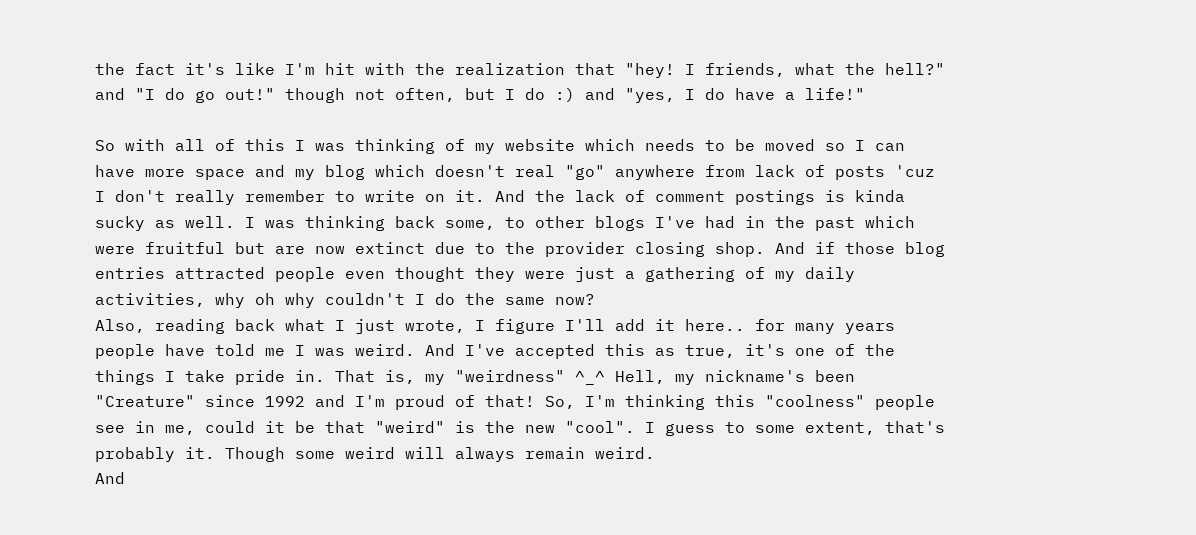the fact it's like I'm hit with the realization that "hey! I friends, what the hell?" and "I do go out!" though not often, but I do :) and "yes, I do have a life!"

So with all of this I was thinking of my website which needs to be moved so I can have more space and my blog which doesn't real "go" anywhere from lack of posts 'cuz I don't really remember to write on it. And the lack of comment postings is kinda sucky as well. I was thinking back some, to other blogs I've had in the past which were fruitful but are now extinct due to the provider closing shop. And if those blog entries attracted people even thought they were just a gathering of my daily activities, why oh why couldn't I do the same now?
Also, reading back what I just wrote, I figure I'll add it here.. for many years people have told me I was weird. And I've accepted this as true, it's one of the things I take pride in. That is, my "weirdness" ^_^ Hell, my nickname's been "Creature" since 1992 and I'm proud of that! So, I'm thinking this "coolness" people see in me, could it be that "weird" is the new "cool". I guess to some extent, that's probably it. Though some weird will always remain weird.
And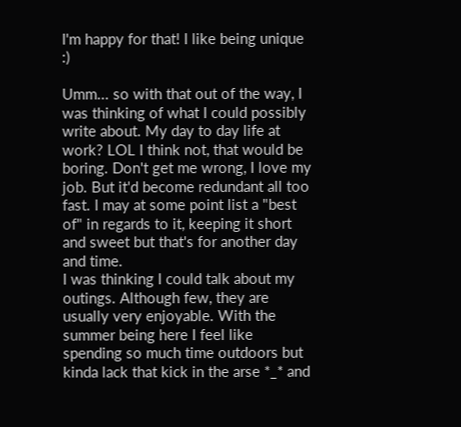I'm happy for that! I like being unique :)

Umm... so with that out of the way, I was thinking of what I could possibly write about. My day to day life at work? LOL I think not, that would be boring. Don't get me wrong, I love my job. But it'd become redundant all too fast. I may at some point list a "best of" in regards to it, keeping it short and sweet but that's for another day and time.
I was thinking I could talk about my outings. Although few, they are usually very enjoyable. With the summer being here I feel like spending so much time outdoors but kinda lack that kick in the arse *_* and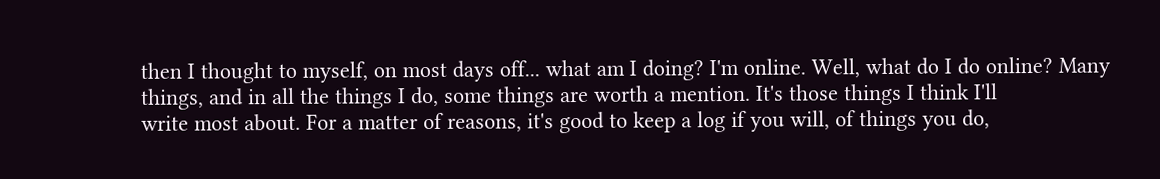then I thought to myself, on most days off... what am I doing? I'm online. Well, what do I do online? Many things, and in all the things I do, some things are worth a mention. It's those things I think I'll
write most about. For a matter of reasons, it's good to keep a log if you will, of things you do,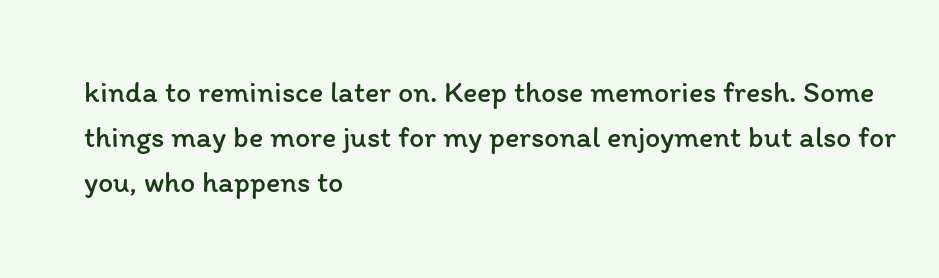kinda to reminisce later on. Keep those memories fresh. Some things may be more just for my personal enjoyment but also for you, who happens to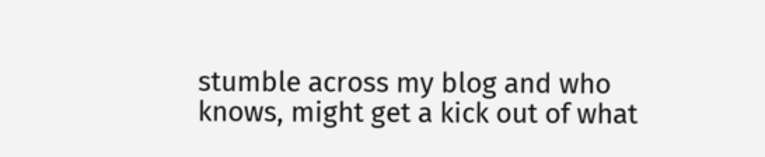stumble across my blog and who knows, might get a kick out of what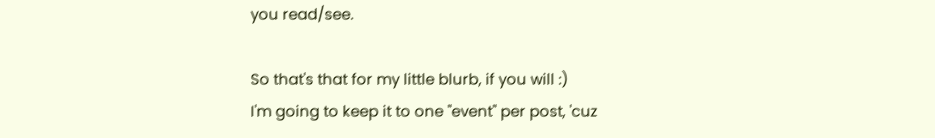you read/see.

So that's that for my little blurb, if you will :)
I'm going to keep it to one "event" per post, 'cuz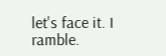let's face it. I ramble.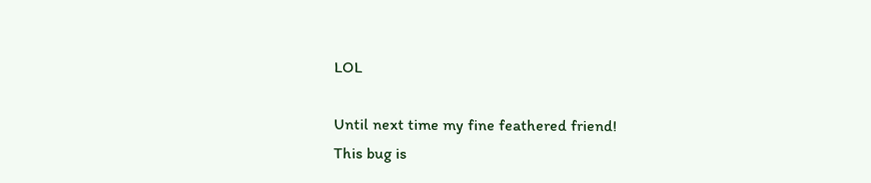LOL

Until next time my fine feathered friend!
This bug is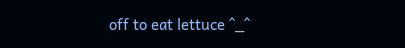off to eat lettuce ^_^